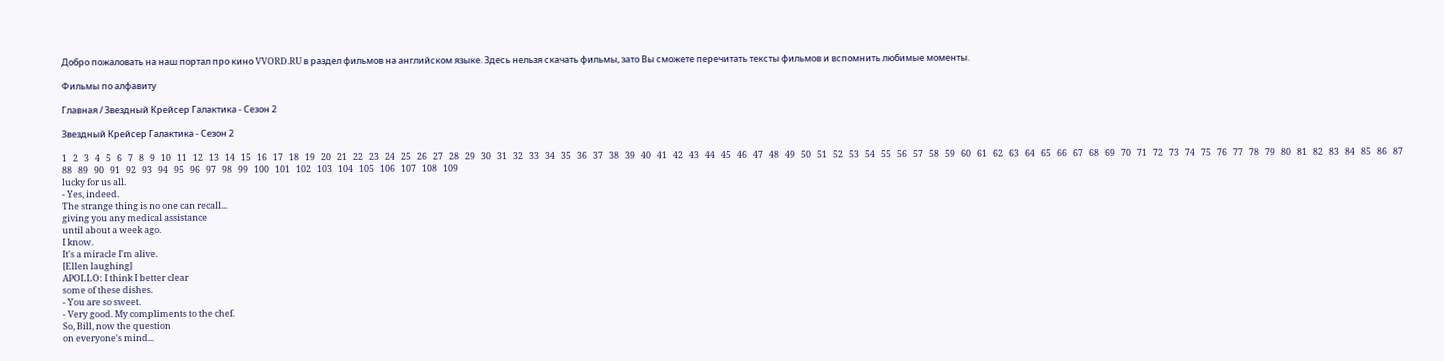Добро пожаловать на наш портал про кино VVORD.RU в раздел фильмов на английском языке. Здесь нельзя скачать фильмы, зато Вы сможете перечитать тексты фильмов и вспомнить любимые моменты.

Фильмы по алфавиту

Главная / Звездный Крейсер Галактика - Сезон 2

Звездный Крейсер Галактика - Сезон 2

1   2   3   4   5   6   7   8   9   10   11   12   13   14   15   16   17   18   19   20   21   22   23   24   25   26   27   28   29   30   31   32   33   34   35   36   37   38   39   40   41   42   43   44   45   46   47   48   49   50   51   52   53   54   55   56   57   58   59   60   61   62   63   64   65   66   67   68   69   70   71   72   73   74   75   76   77   78   79   80   81   82   83   84   85   86   87   88   89   90   91   92   93   94   95   96   97   98   99   100   101   102   103   104   105   106   107   108   109
lucky for us all.
- Yes, indeed.
The strange thing is no one can recall...
giving you any medical assistance
until about a week ago.
I know.
It's a miracle I'm alive.
[Ellen laughing]
APOLLO: I think I better clear
some of these dishes.
- You are so sweet.
- Very good. My compliments to the chef.
So, Bill, now the question
on everyone's mind...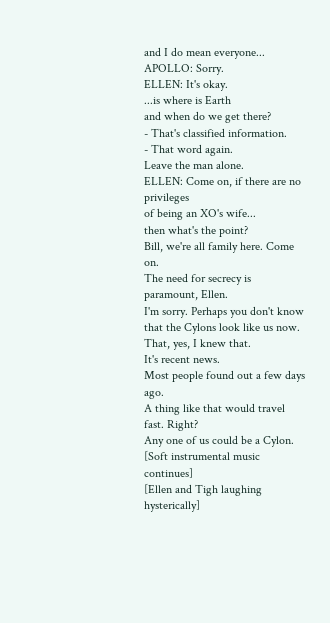and I do mean everyone...
APOLLO: Sorry.
ELLEN: It's okay.
...is where is Earth
and when do we get there?
- That's classified information.
- That word again.
Leave the man alone.
ELLEN: Come on, if there are no privileges
of being an XO's wife...
then what's the point?
Bill, we're all family here. Come on.
The need for secrecy is paramount, Ellen.
I'm sorry. Perhaps you don't know
that the Cylons look like us now.
That, yes, I knew that.
It's recent news.
Most people found out a few days ago.
A thing like that would travel fast. Right?
Any one of us could be a Cylon.
[Soft instrumental music continues]
[Ellen and Tigh laughing hysterically]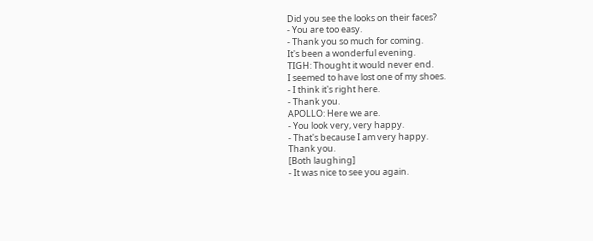Did you see the looks on their faces?
- You are too easy.
- Thank you so much for coming.
It's been a wonderful evening.
TIGH: Thought it would never end.
I seemed to have lost one of my shoes.
- I think it's right here.
- Thank you.
APOLLO: Here we are.
- You look very, very happy.
- That's because I am very happy.
Thank you.
[Both laughing]
- It was nice to see you again.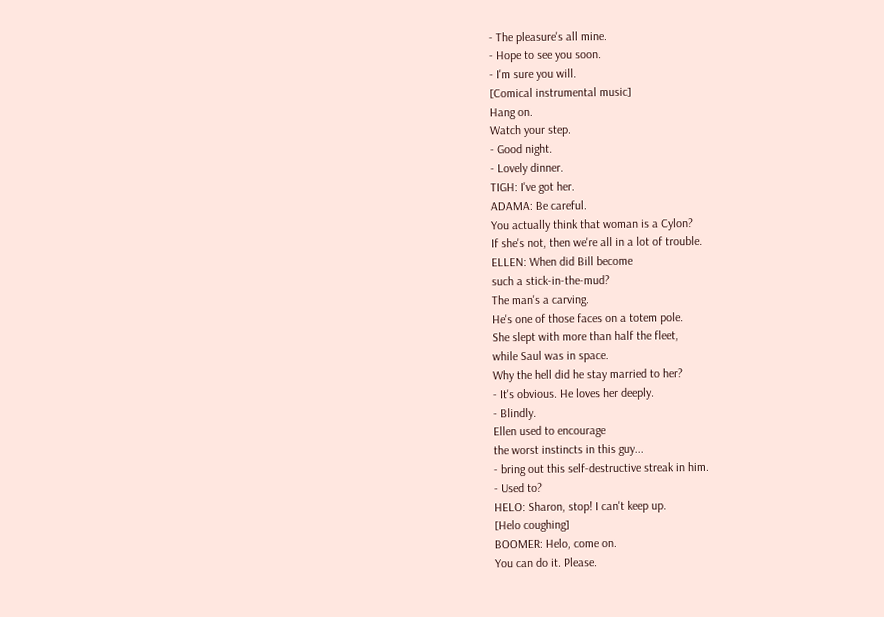- The pleasure's all mine.
- Hope to see you soon.
- I'm sure you will.
[Comical instrumental music]
Hang on.
Watch your step.
- Good night.
- Lovely dinner.
TIGH: I've got her.
ADAMA: Be careful.
You actually think that woman is a Cylon?
If she's not, then we're all in a lot of trouble.
ELLEN: When did Bill become
such a stick-in-the-mud?
The man's a carving.
He's one of those faces on a totem pole.
She slept with more than half the fleet,
while Saul was in space.
Why the hell did he stay married to her?
- It's obvious. He loves her deeply.
- Blindly.
Ellen used to encourage
the worst instincts in this guy...
- bring out this self-destructive streak in him.
- Used to?
HELO: Sharon, stop! I can't keep up.
[Helo coughing]
BOOMER: Helo, come on.
You can do it. Please.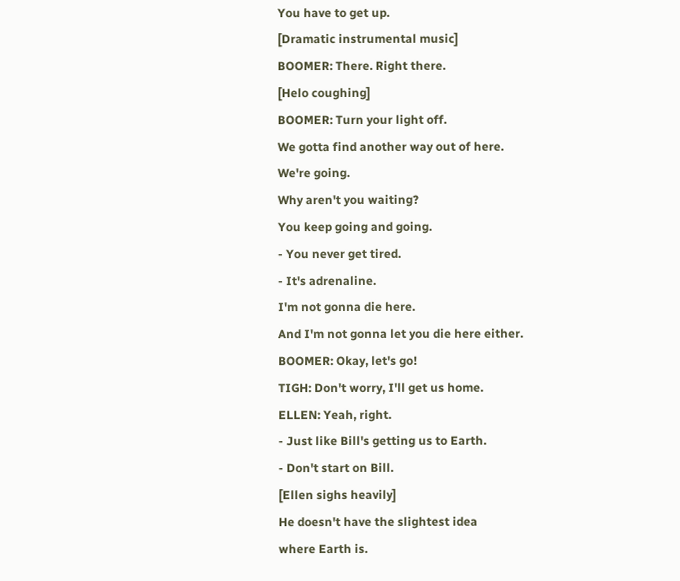You have to get up.
[Dramatic instrumental music]
BOOMER: There. Right there.
[Helo coughing]
BOOMER: Turn your light off.
We gotta find another way out of here.
We're going.
Why aren't you waiting?
You keep going and going.
- You never get tired.
- It's adrenaline.
I'm not gonna die here.
And I'm not gonna let you die here either.
BOOMER: Okay, let's go!
TIGH: Don't worry, I'll get us home.
ELLEN: Yeah, right.
- Just like Bill's getting us to Earth.
- Don't start on Bill.
[Ellen sighs heavily]
He doesn't have the slightest idea
where Earth is.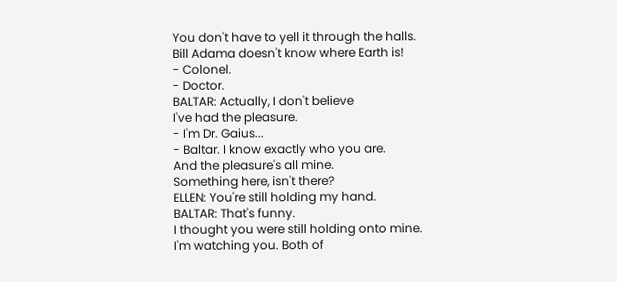You don't have to yell it through the halls.
Bill Adama doesn't know where Earth is!
- Colonel.
- Doctor.
BALTAR: Actually, I don't believe
I've had the pleasure.
- I'm Dr. Gaius...
- Baltar. I know exactly who you are.
And the pleasure's all mine.
Something here, isn't there?
ELLEN: You're still holding my hand.
BALTAR: That's funny.
I thought you were still holding onto mine.
I'm watching you. Both of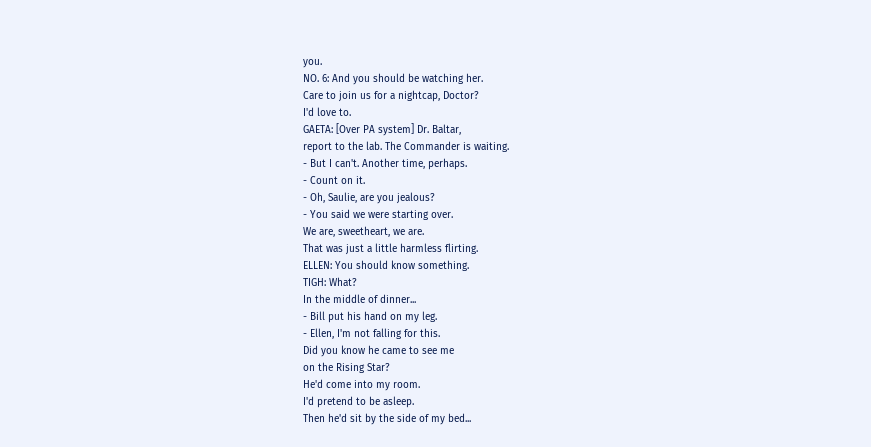you.
NO. 6: And you should be watching her.
Care to join us for a nightcap, Doctor?
I'd love to.
GAETA: [Over PA system] Dr. Baltar,
report to the lab. The Commander is waiting.
- But I can't. Another time, perhaps.
- Count on it.
- Oh, Saulie, are you jealous?
- You said we were starting over.
We are, sweetheart, we are.
That was just a little harmless flirting.
ELLEN: You should know something.
TIGH: What?
In the middle of dinner...
- Bill put his hand on my leg.
- Ellen, I'm not falling for this.
Did you know he came to see me
on the Rising Star?
He'd come into my room.
I'd pretend to be asleep.
Then he'd sit by the side of my bed...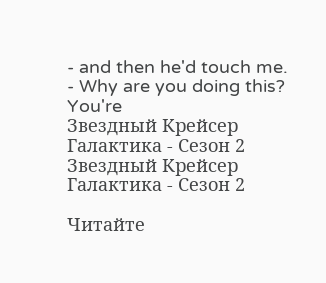- and then he'd touch me.
- Why are you doing this? You're
Звездный Крейсер Галактика - Сезон 2 Звездный Крейсер Галактика - Сезон 2

Читайте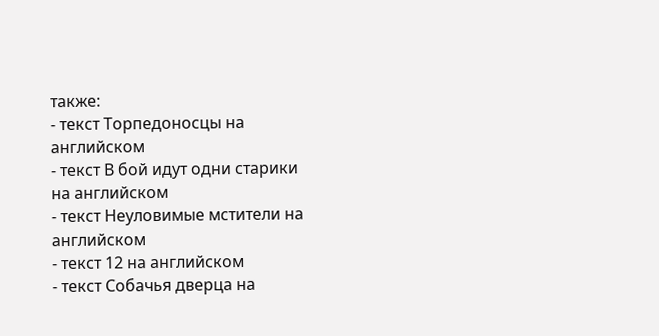также:
- текст Торпедоносцы на английском
- текст В бой идут одни старики на английском
- текст Неуловимые мстители на английском
- текст 12 на английском
- текст Собачья дверца на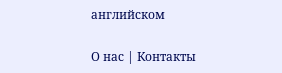английском

О нас | Контакты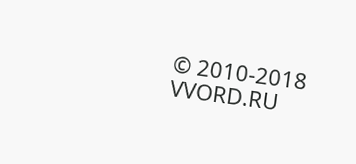© 2010-2018 VVORD.RU